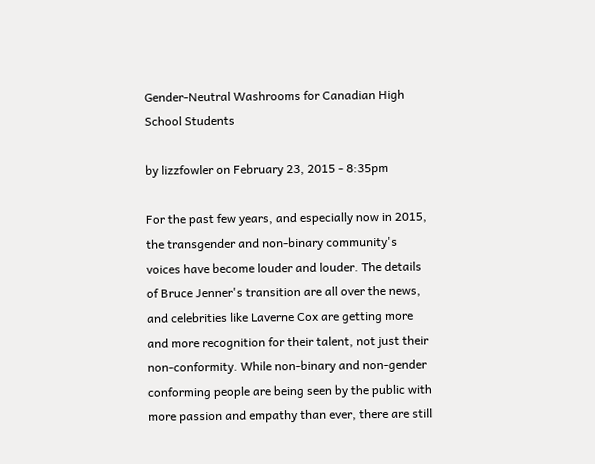Gender-Neutral Washrooms for Canadian High School Students

by lizzfowler on February 23, 2015 - 8:35pm

For the past few years, and especially now in 2015, the transgender and non-binary community's voices have become louder and louder. The details of Bruce Jenner's transition are all over the news, and celebrities like Laverne Cox are getting more and more recognition for their talent, not just their non-conformity. While non-binary and non-gender conforming people are being seen by the public with more passion and empathy than ever, there are still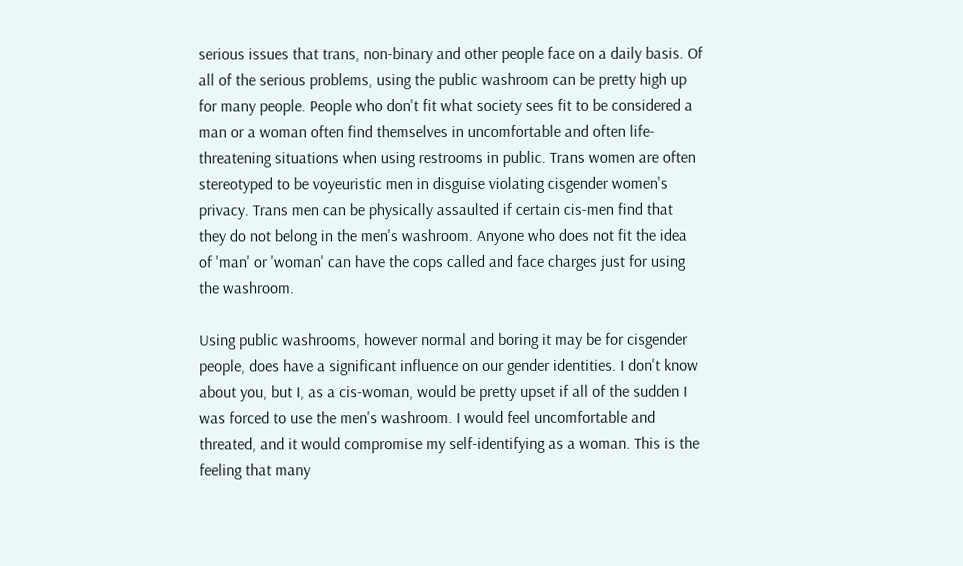serious issues that trans, non-binary and other people face on a daily basis. Of all of the serious problems, using the public washroom can be pretty high up for many people. People who don't fit what society sees fit to be considered a man or a woman often find themselves in uncomfortable and often life-threatening situations when using restrooms in public. Trans women are often stereotyped to be voyeuristic men in disguise violating cisgender women's privacy. Trans men can be physically assaulted if certain cis-men find that they do not belong in the men's washroom. Anyone who does not fit the idea of 'man' or 'woman' can have the cops called and face charges just for using the washroom.

Using public washrooms, however normal and boring it may be for cisgender people, does have a significant influence on our gender identities. I don't know about you, but I, as a cis-woman, would be pretty upset if all of the sudden I was forced to use the men's washroom. I would feel uncomfortable and threated, and it would compromise my self-identifying as a woman. This is the feeling that many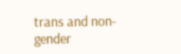trans and non-gender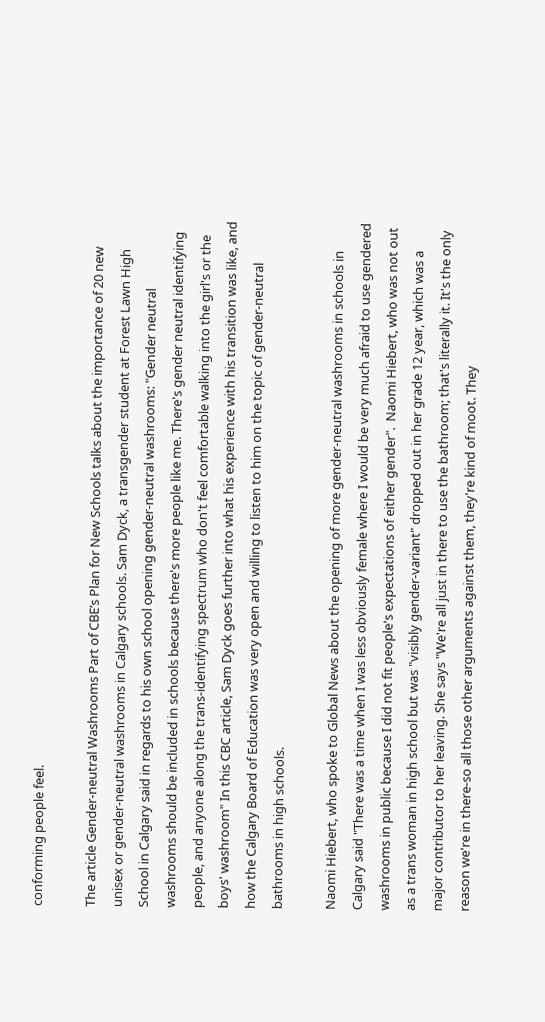conforming people feel.

The article Gender-neutral Washrooms Part of CBE’s Plan for New Schools talks about the importance of 20 new unisex or gender-neutral washrooms in Calgary schools. Sam Dyck, a transgender student at Forest Lawn High School in Calgary said in regards to his own school opening gender-neutral washrooms: "Gender neutral washrooms should be included in schools because there's more people like me. There's gender neutral identifying people, and anyone along the trans-identifying spectrum who don't feel comfortable walking into the girl's or the boys' washroom" In this CBC article, Sam Dyck goes further into what his experience with his transition was like, and how the Calgary Board of Education was very open and willing to listen to him on the topic of gender-neutral bathrooms in high schools.

Naomi Hiebert, who spoke to Global News about the opening of more gender-neutral washrooms in schools in Calgary said "There was a time when I was less obviously female where I would be very much afraid to use gendered washrooms in public because I did not fit people's expectations of either gender".  Naomi Hiebert, who was not out as a trans woman in high school but was "visibly gender-variant" dropped out in her grade 12 year, which was a major contributor to her leaving. She says "We're all just in there to use the bathroom; that's literally it. It's the only reason we're in there-so all those other arguments against them, they're kind of moot. They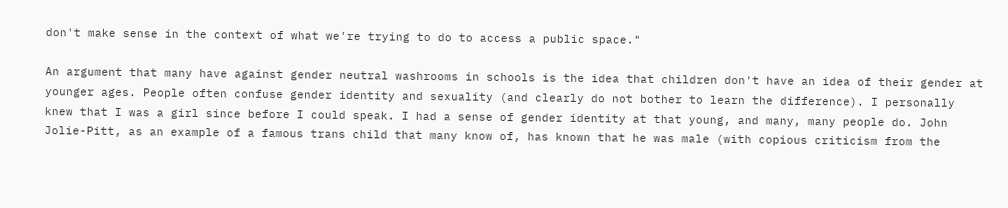don't make sense in the context of what we're trying to do to access a public space."

An argument that many have against gender neutral washrooms in schools is the idea that children don't have an idea of their gender at younger ages. People often confuse gender identity and sexuality (and clearly do not bother to learn the difference). I personally knew that I was a girl since before I could speak. I had a sense of gender identity at that young, and many, many people do. John Jolie-Pitt, as an example of a famous trans child that many know of, has known that he was male (with copious criticism from the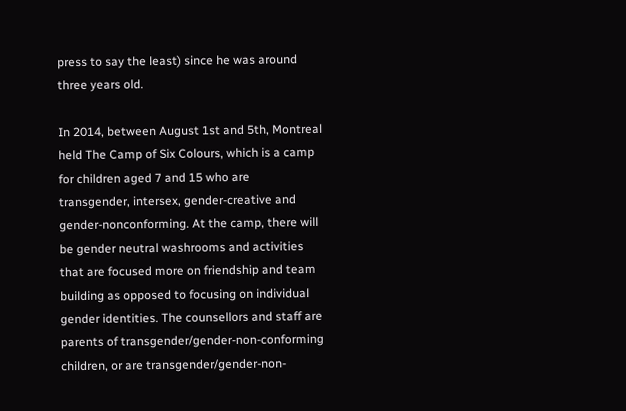press to say the least) since he was around three years old.

In 2014, between August 1st and 5th, Montreal held The Camp of Six Colours, which is a camp for children aged 7 and 15 who are transgender, intersex, gender-creative and gender-nonconforming. At the camp, there will be gender neutral washrooms and activities that are focused more on friendship and team building as opposed to focusing on individual gender identities. The counsellors and staff are parents of transgender/gender-non-conforming children, or are transgender/gender-non-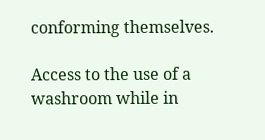conforming themselves.

Access to the use of a washroom while in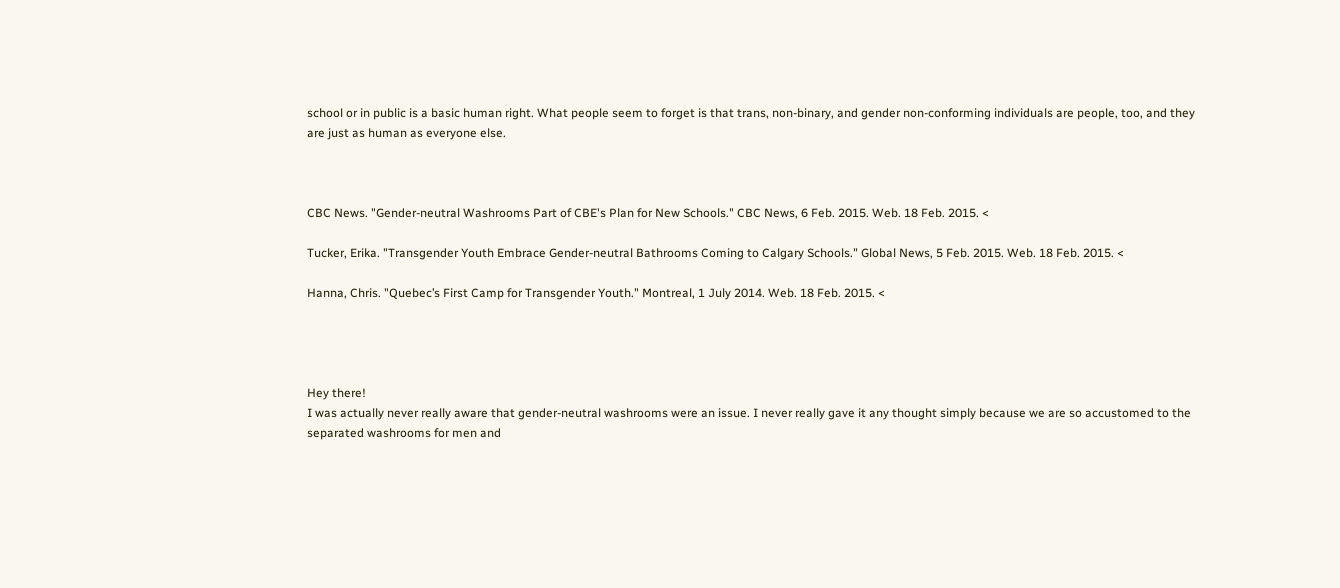school or in public is a basic human right. What people seem to forget is that trans, non-binary, and gender non-conforming individuals are people, too, and they are just as human as everyone else.



CBC News. "Gender-neutral Washrooms Part of CBE's Plan for New Schools." CBC News, 6 Feb. 2015. Web. 18 Feb. 2015. <

Tucker, Erika. "Transgender Youth Embrace Gender-neutral Bathrooms Coming to Calgary Schools." Global News, 5 Feb. 2015. Web. 18 Feb. 2015. <

Hanna, Chris. "Quebec’s First Camp for Transgender Youth." Montreal, 1 July 2014. Web. 18 Feb. 2015. <




Hey there!
I was actually never really aware that gender-neutral washrooms were an issue. I never really gave it any thought simply because we are so accustomed to the separated washrooms for men and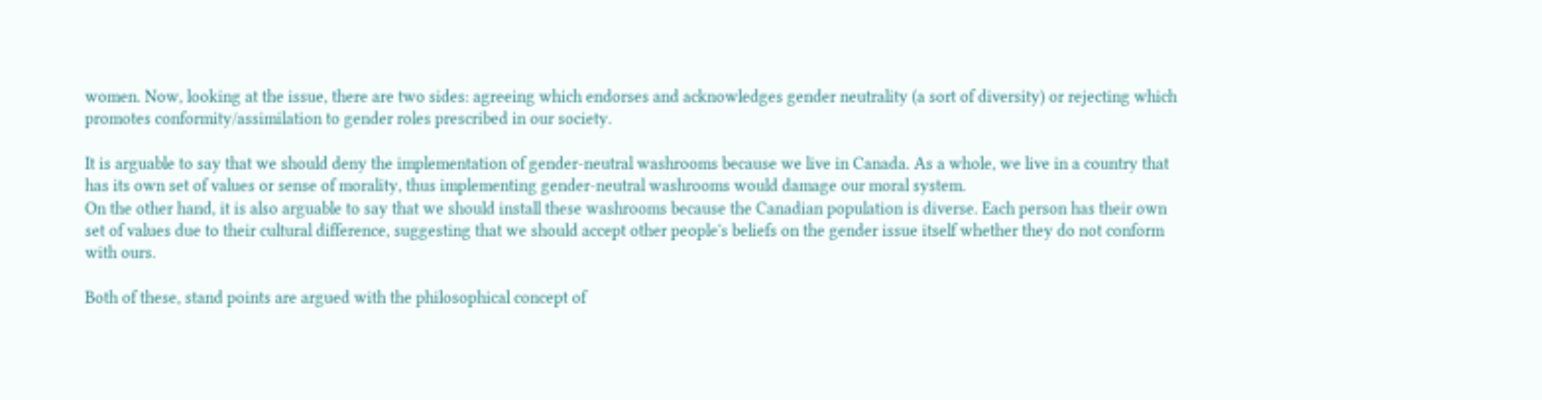women. Now, looking at the issue, there are two sides: agreeing which endorses and acknowledges gender neutrality (a sort of diversity) or rejecting which promotes conformity/assimilation to gender roles prescribed in our society.

It is arguable to say that we should deny the implementation of gender-neutral washrooms because we live in Canada. As a whole, we live in a country that has its own set of values or sense of morality, thus implementing gender-neutral washrooms would damage our moral system.
On the other hand, it is also arguable to say that we should install these washrooms because the Canadian population is diverse. Each person has their own set of values due to their cultural difference, suggesting that we should accept other people's beliefs on the gender issue itself whether they do not conform with ours.

Both of these, stand points are argued with the philosophical concept of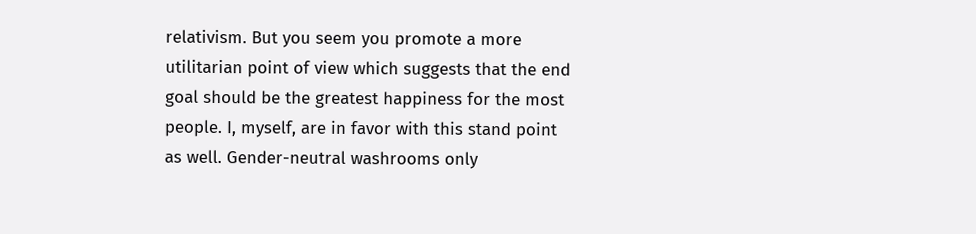relativism. But you seem you promote a more utilitarian point of view which suggests that the end goal should be the greatest happiness for the most people. I, myself, are in favor with this stand point as well. Gender-neutral washrooms only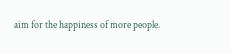aim for the happiness of more people.